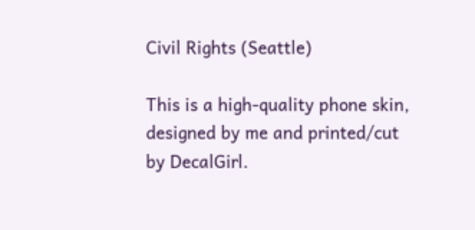Civil Rights (Seattle)

This is a high-quality phone skin, designed by me and printed/cut by DecalGirl.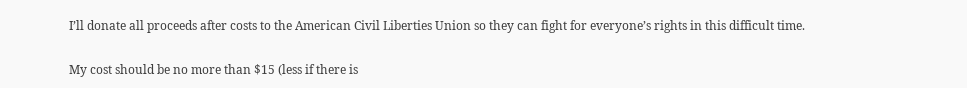I’ll donate all proceeds after costs to the American Civil Liberties Union so they can fight for everyone’s rights in this difficult time.

My cost should be no more than $15 (less if there is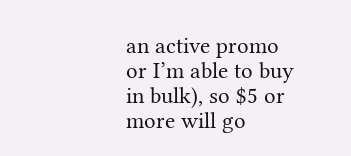an active promo or I’m able to buy in bulk), so $5 or more will go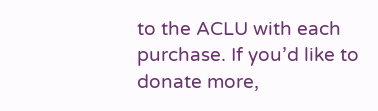to the ACLU with each purchase. If you’d like to donate more,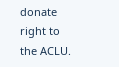donate right to the ACLU.